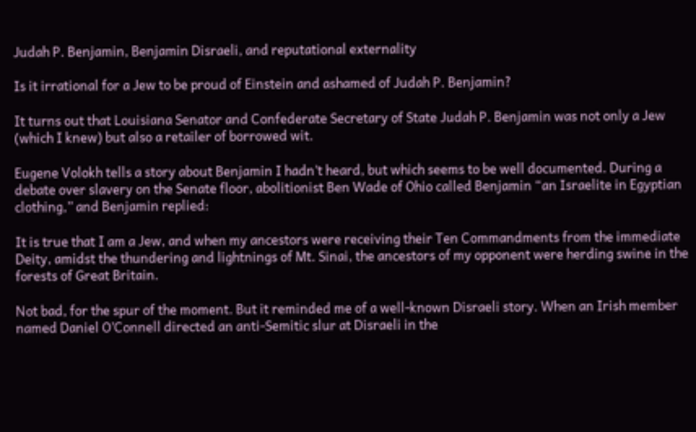Judah P. Benjamin, Benjamin Disraeli, and reputational externality

Is it irrational for a Jew to be proud of Einstein and ashamed of Judah P. Benjamin?

It turns out that Louisiana Senator and Confederate Secretary of State Judah P. Benjamin was not only a Jew (which I knew) but also a retailer of borrowed wit.

Eugene Volokh tells a story about Benjamin I hadn’t heard, but which seems to be well documented. During a debate over slavery on the Senate floor, abolitionist Ben Wade of Ohio called Benjamin “an Israelite in Egyptian clothing,” and Benjamin replied:

It is true that I am a Jew, and when my ancestors were receiving their Ten Commandments from the immediate Deity, amidst the thundering and lightnings of Mt. Sinai, the ancestors of my opponent were herding swine in the forests of Great Britain.

Not bad, for the spur of the moment. But it reminded me of a well-known Disraeli story. When an Irish member named Daniel O’Connell directed an anti-Semitic slur at Disraeli in the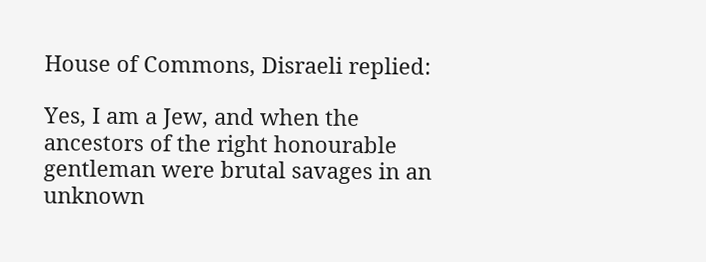House of Commons, Disraeli replied:

Yes, I am a Jew, and when the ancestors of the right honourable gentleman were brutal savages in an unknown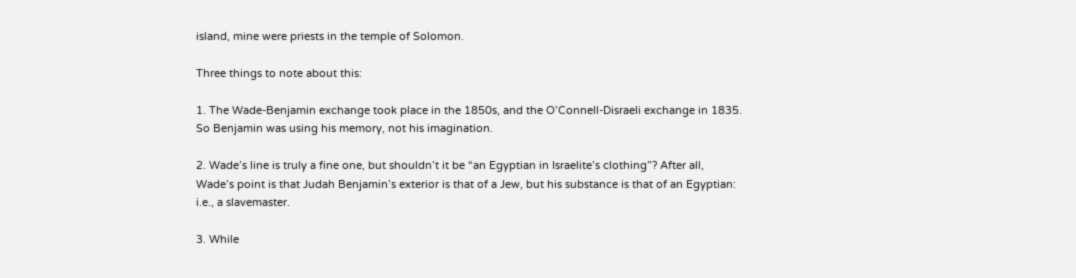island, mine were priests in the temple of Solomon.

Three things to note about this:

1. The Wade-Benjamin exchange took place in the 1850s, and the O’Connell-Disraeli exchange in 1835. So Benjamin was using his memory, not his imagination.

2. Wade’s line is truly a fine one, but shouldn’t it be “an Egyptian in Israelite’s clothing”? After all, Wade’s point is that Judah Benjamin’s exterior is that of a Jew, but his substance is that of an Egyptian: i.e., a slavemaster.

3. While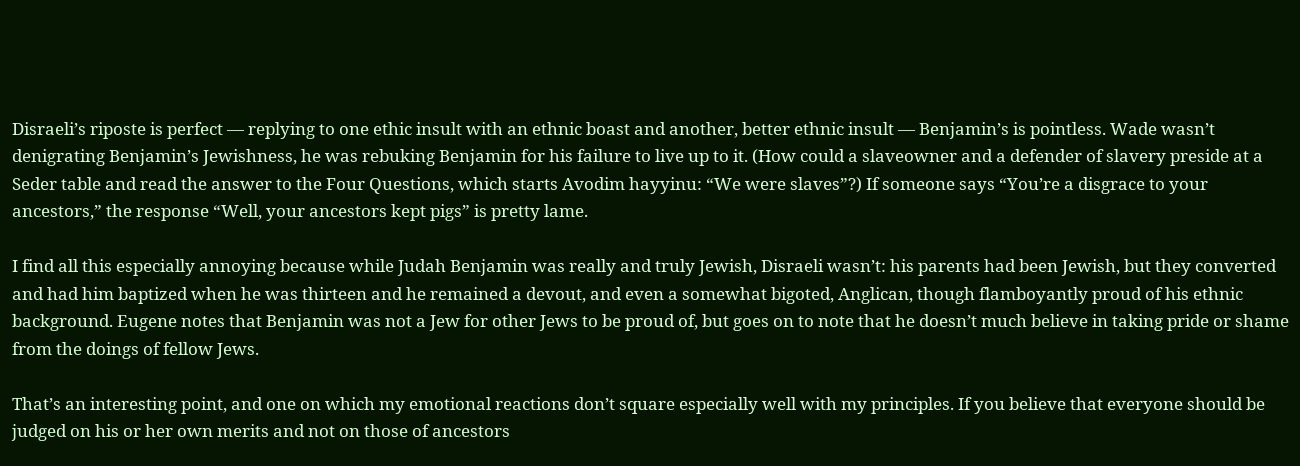Disraeli’s riposte is perfect — replying to one ethic insult with an ethnic boast and another, better ethnic insult — Benjamin’s is pointless. Wade wasn’t denigrating Benjamin’s Jewishness, he was rebuking Benjamin for his failure to live up to it. (How could a slaveowner and a defender of slavery preside at a Seder table and read the answer to the Four Questions, which starts Avodim hayyinu: “We were slaves”?) If someone says “You’re a disgrace to your ancestors,” the response “Well, your ancestors kept pigs” is pretty lame.

I find all this especially annoying because while Judah Benjamin was really and truly Jewish, Disraeli wasn’t: his parents had been Jewish, but they converted and had him baptized when he was thirteen and he remained a devout, and even a somewhat bigoted, Anglican, though flamboyantly proud of his ethnic background. Eugene notes that Benjamin was not a Jew for other Jews to be proud of, but goes on to note that he doesn’t much believe in taking pride or shame from the doings of fellow Jews.

That’s an interesting point, and one on which my emotional reactions don’t square especially well with my principles. If you believe that everyone should be judged on his or her own merits and not on those of ancestors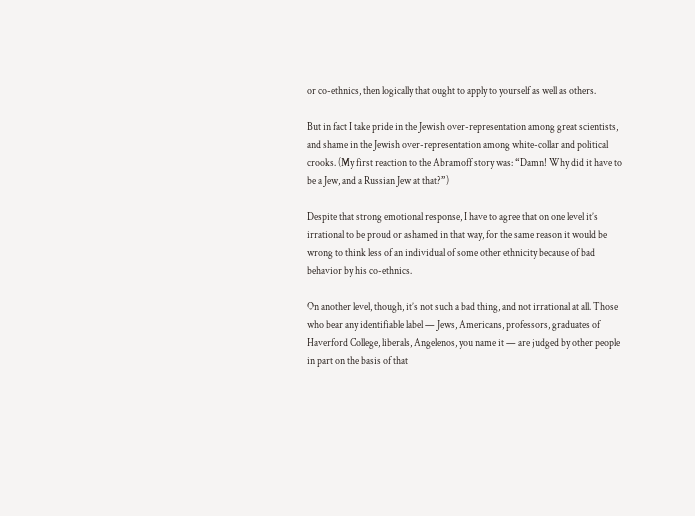or co-ethnics, then logically that ought to apply to yourself as well as others.

But in fact I take pride in the Jewish over-representation among great scientists, and shame in the Jewish over-representation among white-collar and political crooks. (My first reaction to the Abramoff story was: “Damn! Why did it have to be a Jew, and a Russian Jew at that?”)

Despite that strong emotional response, I have to agree that on one level it’s irrational to be proud or ashamed in that way, for the same reason it would be wrong to think less of an individual of some other ethnicity because of bad behavior by his co-ethnics.

On another level, though, it’s not such a bad thing, and not irrational at all. Those who bear any identifiable label — Jews, Americans, professors, graduates of Haverford College, liberals, Angelenos, you name it — are judged by other people in part on the basis of that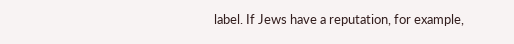label. If Jews have a reputation, for example,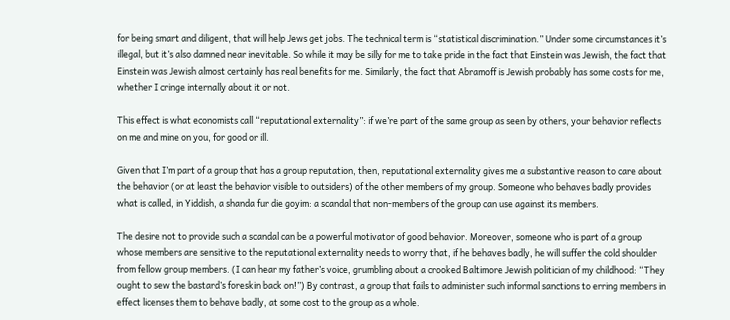for being smart and diligent, that will help Jews get jobs. The technical term is “statistical discrimination.” Under some circumstances it’s illegal, but it’s also damned near inevitable. So while it may be silly for me to take pride in the fact that Einstein was Jewish, the fact that Einstein was Jewish almost certainly has real benefits for me. Similarly, the fact that Abramoff is Jewish probably has some costs for me, whether I cringe internally about it or not.

This effect is what economists call “reputational externality”: if we’re part of the same group as seen by others, your behavior reflects on me and mine on you, for good or ill.

Given that I’m part of a group that has a group reputation, then, reputational externality gives me a substantive reason to care about the behavior (or at least the behavior visible to outsiders) of the other members of my group. Someone who behaves badly provides what is called, in Yiddish, a shanda fur die goyim: a scandal that non-members of the group can use against its members.

The desire not to provide such a scandal can be a powerful motivator of good behavior. Moreover, someone who is part of a group whose members are sensitive to the reputational externality needs to worry that, if he behaves badly, he will suffer the cold shoulder from fellow group members. (I can hear my father’s voice, grumbling about a crooked Baltimore Jewish politician of my childhood: “They ought to sew the bastard’s foreskin back on!”) By contrast, a group that fails to administer such informal sanctions to erring members in effect licenses them to behave badly, at some cost to the group as a whole.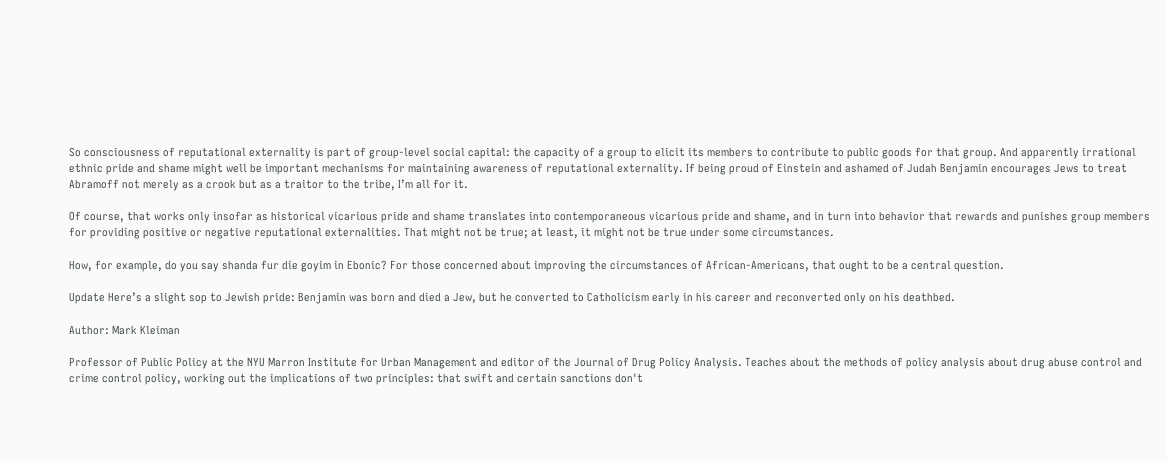So consciousness of reputational externality is part of group-level social capital: the capacity of a group to elicit its members to contribute to public goods for that group. And apparently irrational ethnic pride and shame might well be important mechanisms for maintaining awareness of reputational externality. If being proud of Einstein and ashamed of Judah Benjamin encourages Jews to treat Abramoff not merely as a crook but as a traitor to the tribe, I’m all for it.

Of course, that works only insofar as historical vicarious pride and shame translates into contemporaneous vicarious pride and shame, and in turn into behavior that rewards and punishes group members for providing positive or negative reputational externalities. That might not be true; at least, it might not be true under some circumstances.

How, for example, do you say shanda fur die goyim in Ebonic? For those concerned about improving the circumstances of African-Americans, that ought to be a central question.

Update Here’s a slight sop to Jewish pride: Benjamin was born and died a Jew, but he converted to Catholicism early in his career and reconverted only on his deathbed.

Author: Mark Kleiman

Professor of Public Policy at the NYU Marron Institute for Urban Management and editor of the Journal of Drug Policy Analysis. Teaches about the methods of policy analysis about drug abuse control and crime control policy, working out the implications of two principles: that swift and certain sanctions don't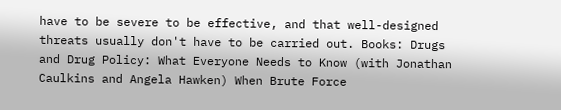have to be severe to be effective, and that well-designed threats usually don't have to be carried out. Books: Drugs and Drug Policy: What Everyone Needs to Know (with Jonathan Caulkins and Angela Hawken) When Brute Force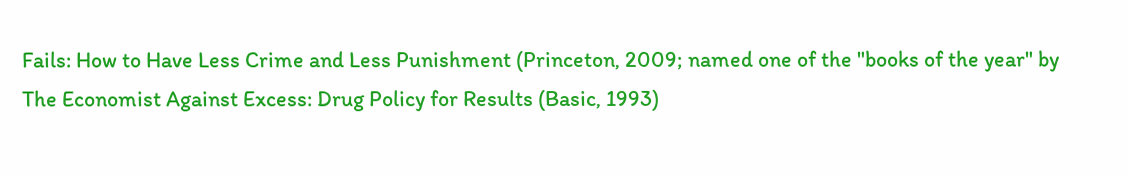Fails: How to Have Less Crime and Less Punishment (Princeton, 2009; named one of the "books of the year" by The Economist Against Excess: Drug Policy for Results (Basic, 1993)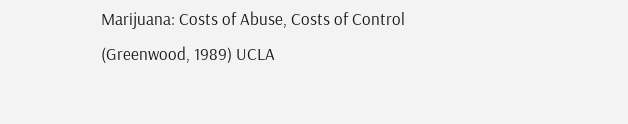Marijuana: Costs of Abuse, Costs of Control (Greenwood, 1989) UCLA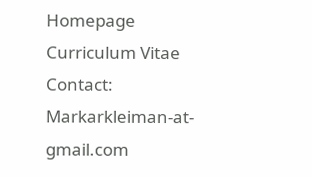Homepage Curriculum Vitae Contact: Markarkleiman-at-gmail.com